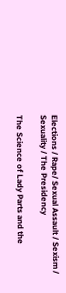Elections / Rape/ Sexual Assault / Sexism / Sexuality / The Presidency

The Science of Lady Parts and the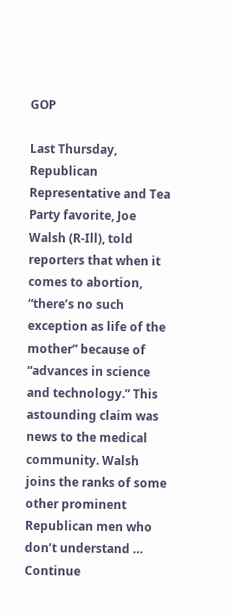GOP

Last Thursday, Republican Representative and Tea Party favorite, Joe Walsh (R-Ill), told reporters that when it comes to abortion, “there’s no such exception as life of the mother” because of “advances in science and technology.” This astounding claim was news to the medical community. Walsh joins the ranks of some other prominent Republican men who don’t understand … Continue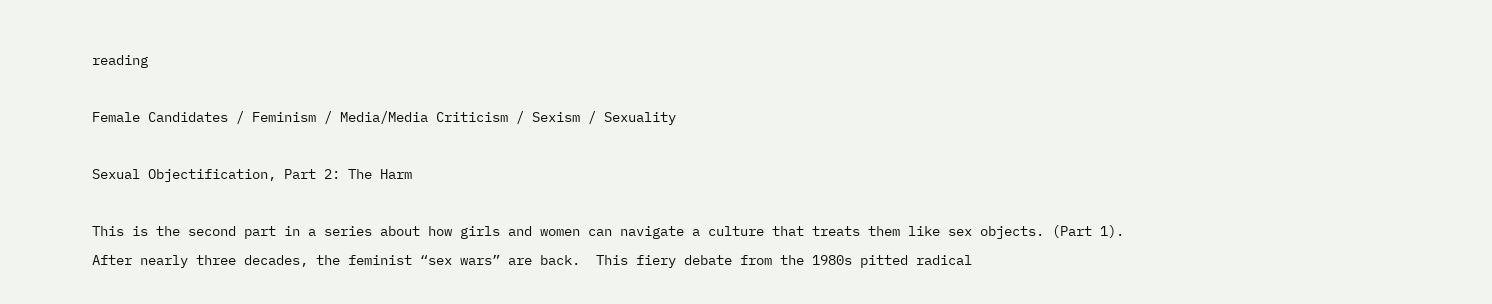reading

Female Candidates / Feminism / Media/Media Criticism / Sexism / Sexuality

Sexual Objectification, Part 2: The Harm

This is the second part in a series about how girls and women can navigate a culture that treats them like sex objects. (Part 1). After nearly three decades, the feminist “sex wars” are back.  This fiery debate from the 1980s pitted radical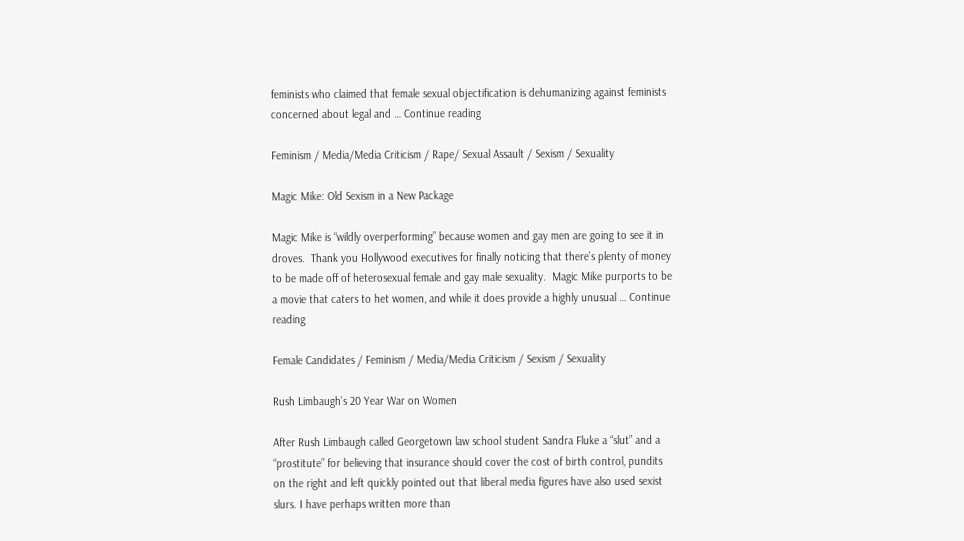feminists who claimed that female sexual objectification is dehumanizing against feminists concerned about legal and … Continue reading

Feminism / Media/Media Criticism / Rape/ Sexual Assault / Sexism / Sexuality

Magic Mike: Old Sexism in a New Package

Magic Mike is “wildly overperforming” because women and gay men are going to see it in droves.  Thank you Hollywood executives for finally noticing that there’s plenty of money to be made off of heterosexual female and gay male sexuality.  Magic Mike purports to be a movie that caters to het women, and while it does provide a highly unusual … Continue reading

Female Candidates / Feminism / Media/Media Criticism / Sexism / Sexuality

Rush Limbaugh’s 20 Year War on Women

After Rush Limbaugh called Georgetown law school student Sandra Fluke a “slut” and a “prostitute” for believing that insurance should cover the cost of birth control, pundits on the right and left quickly pointed out that liberal media figures have also used sexist slurs. I have perhaps written more than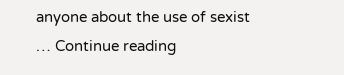anyone about the use of sexist … Continue reading